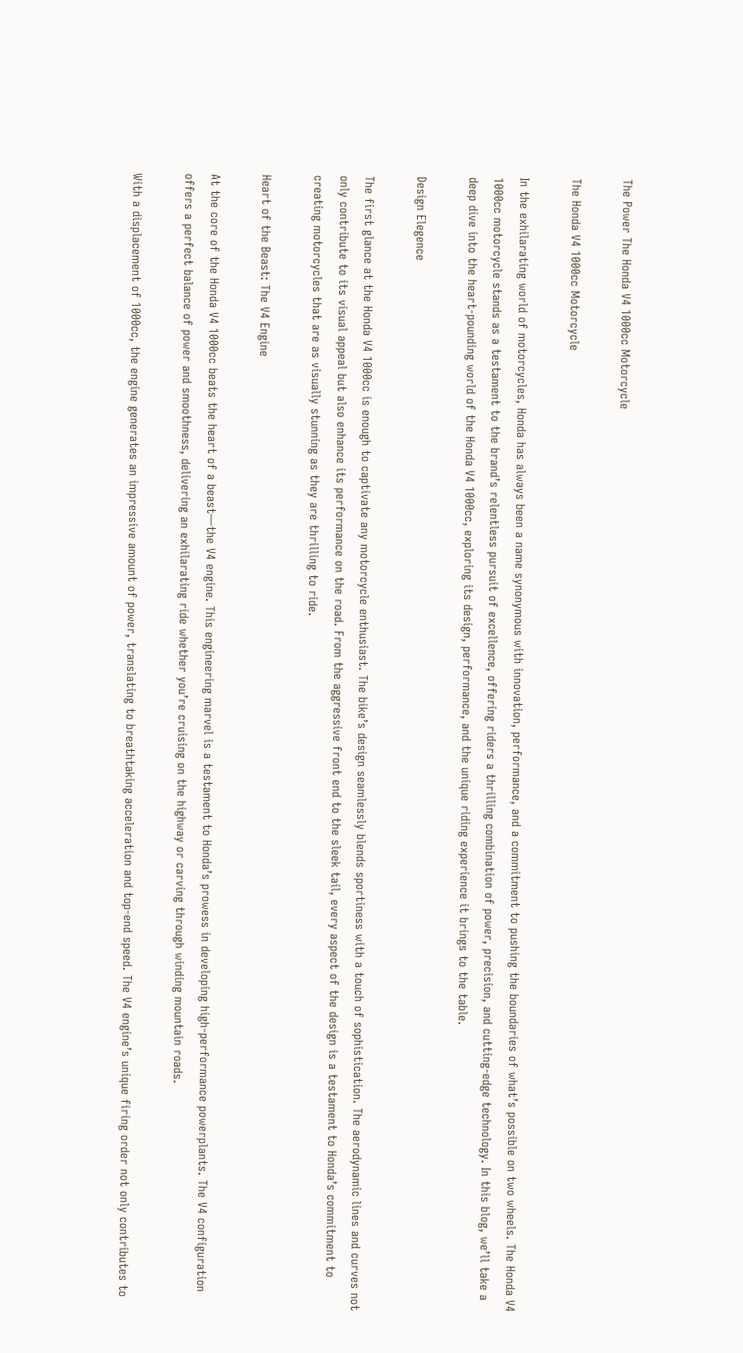The Power The Honda V4 1000cc Motorcycle

The Honda V4 1000cc Motorcycle

In the exhilarating world of motorcycles, Honda has always been a name synonymous with innovation, performance, and a commitment to pushing the boundaries of what’s possible on two wheels. The Honda V4 1000cc motorcycle stands as a testament to the brand’s relentless pursuit of excellence, offering riders a thrilling combination of power, precision, and cutting-edge technology. In this blog, we’ll take a deep dive into the heart-pounding world of the Honda V4 1000cc, exploring its design, performance, and the unique riding experience it brings to the table.

Design Elegence

The first glance at the Honda V4 1000cc is enough to captivate any motorcycle enthusiast. The bike’s design seamlessly blends sportiness with a touch of sophistication. The aerodynamic lines and curves not only contribute to its visual appeal but also enhance its performance on the road. From the aggressive front end to the sleek tail, every aspect of the design is a testament to Honda’s commitment to creating motorcycles that are as visually stunning as they are thrilling to ride.

Heart of the Beast: The V4 Engine

At the core of the Honda V4 1000cc beats the heart of a beast—the V4 engine. This engineering marvel is a testament to Honda’s prowess in developing high-performance powerplants. The V4 configuration offers a perfect balance of power and smoothness, delivering an exhilarating ride whether you’re cruising on the highway or carving through winding mountain roads.

With a displacement of 1000cc, the engine generates an impressive amount of power, translating to breathtaking acceleration and top-end speed. The V4 engine’s unique firing order not only contributes to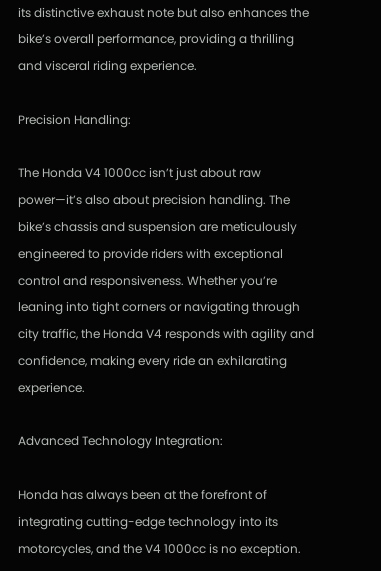its distinctive exhaust note but also enhances the bike’s overall performance, providing a thrilling and visceral riding experience.

Precision Handling:

The Honda V4 1000cc isn’t just about raw power—it’s also about precision handling. The bike’s chassis and suspension are meticulously engineered to provide riders with exceptional control and responsiveness. Whether you’re leaning into tight corners or navigating through city traffic, the Honda V4 responds with agility and confidence, making every ride an exhilarating experience.

Advanced Technology Integration:

Honda has always been at the forefront of integrating cutting-edge technology into its motorcycles, and the V4 1000cc is no exception.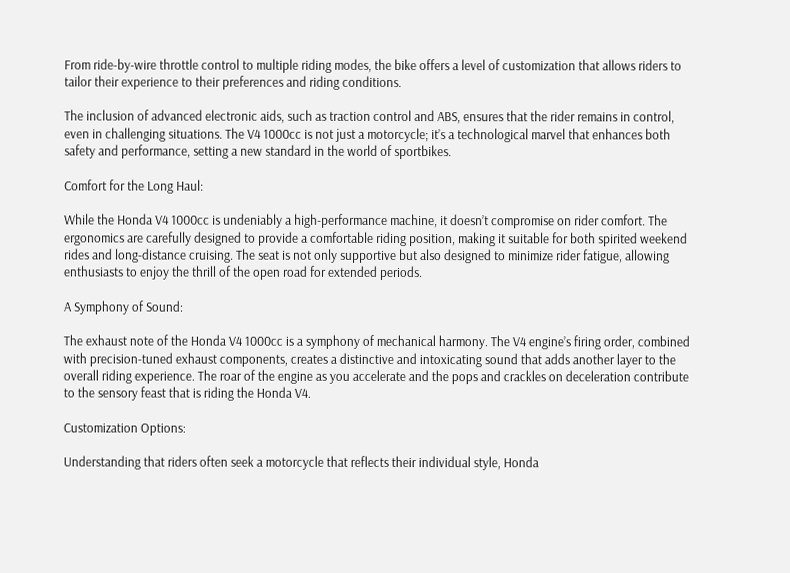From ride-by-wire throttle control to multiple riding modes, the bike offers a level of customization that allows riders to tailor their experience to their preferences and riding conditions.

The inclusion of advanced electronic aids, such as traction control and ABS, ensures that the rider remains in control, even in challenging situations. The V4 1000cc is not just a motorcycle; it’s a technological marvel that enhances both safety and performance, setting a new standard in the world of sportbikes.

Comfort for the Long Haul:

While the Honda V4 1000cc is undeniably a high-performance machine, it doesn’t compromise on rider comfort. The ergonomics are carefully designed to provide a comfortable riding position, making it suitable for both spirited weekend rides and long-distance cruising. The seat is not only supportive but also designed to minimize rider fatigue, allowing enthusiasts to enjoy the thrill of the open road for extended periods.

A Symphony of Sound:

The exhaust note of the Honda V4 1000cc is a symphony of mechanical harmony. The V4 engine’s firing order, combined with precision-tuned exhaust components, creates a distinctive and intoxicating sound that adds another layer to the overall riding experience. The roar of the engine as you accelerate and the pops and crackles on deceleration contribute to the sensory feast that is riding the Honda V4.

Customization Options:

Understanding that riders often seek a motorcycle that reflects their individual style, Honda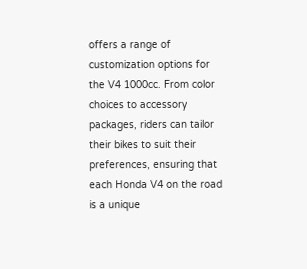offers a range of customization options for the V4 1000cc. From color choices to accessory packages, riders can tailor their bikes to suit their preferences, ensuring that each Honda V4 on the road is a unique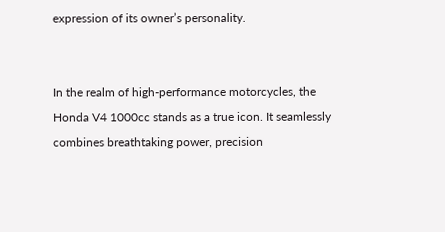expression of its owner’s personality.


In the realm of high-performance motorcycles, the Honda V4 1000cc stands as a true icon. It seamlessly combines breathtaking power, precision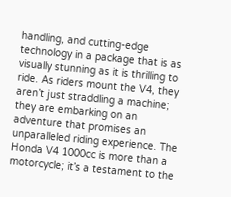handling, and cutting-edge technology in a package that is as visually stunning as it is thrilling to ride. As riders mount the V4, they aren’t just straddling a machine; they are embarking on an adventure that promises an unparalleled riding experience. The Honda V4 1000cc is more than a motorcycle; it’s a testament to the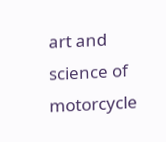art and science of motorcycle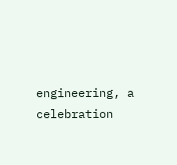engineering, a celebration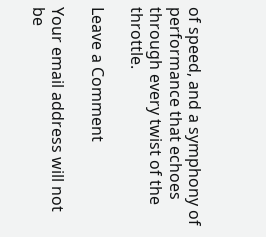of speed, and a symphony of performance that echoes through every twist of the throttle.

Leave a Comment

Your email address will not be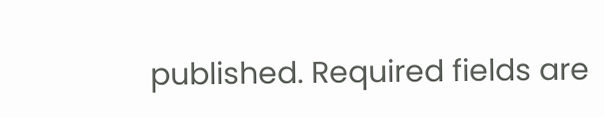published. Required fields are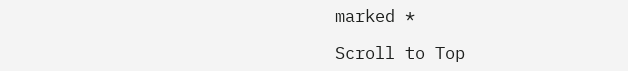marked *

Scroll to Top